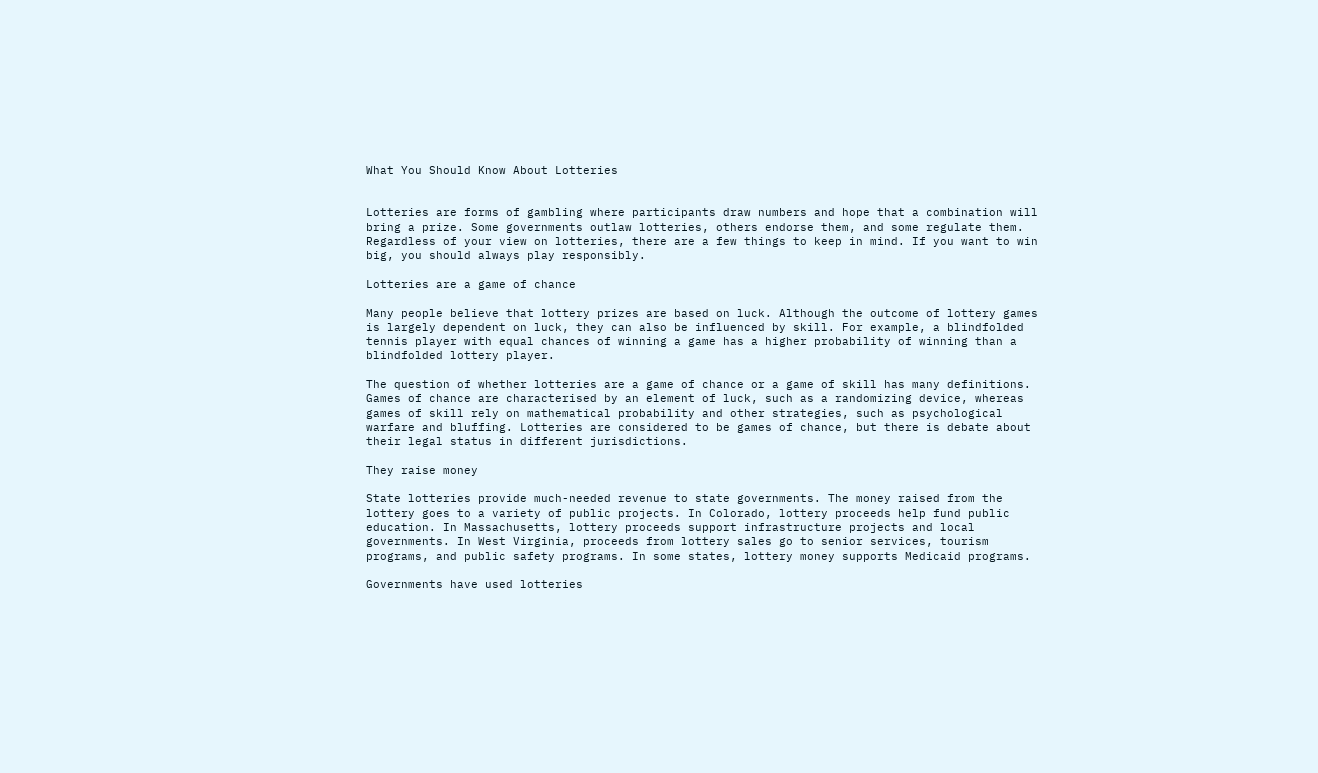What You Should Know About Lotteries


Lotteries are forms of gambling where participants draw numbers and hope that a combination will bring a prize. Some governments outlaw lotteries, others endorse them, and some regulate them. Regardless of your view on lotteries, there are a few things to keep in mind. If you want to win big, you should always play responsibly.

Lotteries are a game of chance

Many people believe that lottery prizes are based on luck. Although the outcome of lottery games is largely dependent on luck, they can also be influenced by skill. For example, a blindfolded tennis player with equal chances of winning a game has a higher probability of winning than a blindfolded lottery player.

The question of whether lotteries are a game of chance or a game of skill has many definitions. Games of chance are characterised by an element of luck, such as a randomizing device, whereas games of skill rely on mathematical probability and other strategies, such as psychological warfare and bluffing. Lotteries are considered to be games of chance, but there is debate about their legal status in different jurisdictions.

They raise money

State lotteries provide much-needed revenue to state governments. The money raised from the lottery goes to a variety of public projects. In Colorado, lottery proceeds help fund public education. In Massachusetts, lottery proceeds support infrastructure projects and local governments. In West Virginia, proceeds from lottery sales go to senior services, tourism programs, and public safety programs. In some states, lottery money supports Medicaid programs.

Governments have used lotteries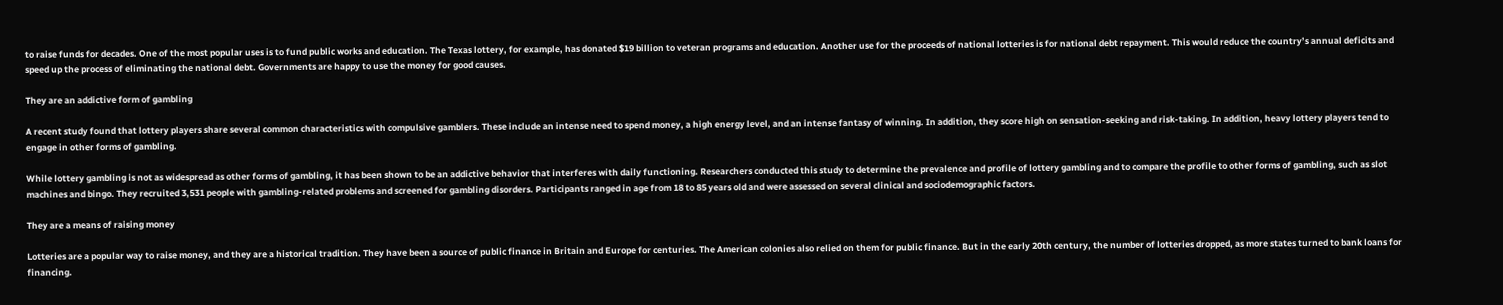to raise funds for decades. One of the most popular uses is to fund public works and education. The Texas lottery, for example, has donated $19 billion to veteran programs and education. Another use for the proceeds of national lotteries is for national debt repayment. This would reduce the country’s annual deficits and speed up the process of eliminating the national debt. Governments are happy to use the money for good causes.

They are an addictive form of gambling

A recent study found that lottery players share several common characteristics with compulsive gamblers. These include an intense need to spend money, a high energy level, and an intense fantasy of winning. In addition, they score high on sensation-seeking and risk-taking. In addition, heavy lottery players tend to engage in other forms of gambling.

While lottery gambling is not as widespread as other forms of gambling, it has been shown to be an addictive behavior that interferes with daily functioning. Researchers conducted this study to determine the prevalence and profile of lottery gambling and to compare the profile to other forms of gambling, such as slot machines and bingo. They recruited 3,531 people with gambling-related problems and screened for gambling disorders. Participants ranged in age from 18 to 85 years old and were assessed on several clinical and sociodemographic factors.

They are a means of raising money

Lotteries are a popular way to raise money, and they are a historical tradition. They have been a source of public finance in Britain and Europe for centuries. The American colonies also relied on them for public finance. But in the early 20th century, the number of lotteries dropped, as more states turned to bank loans for financing.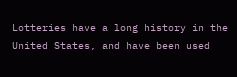Lotteries have a long history in the United States, and have been used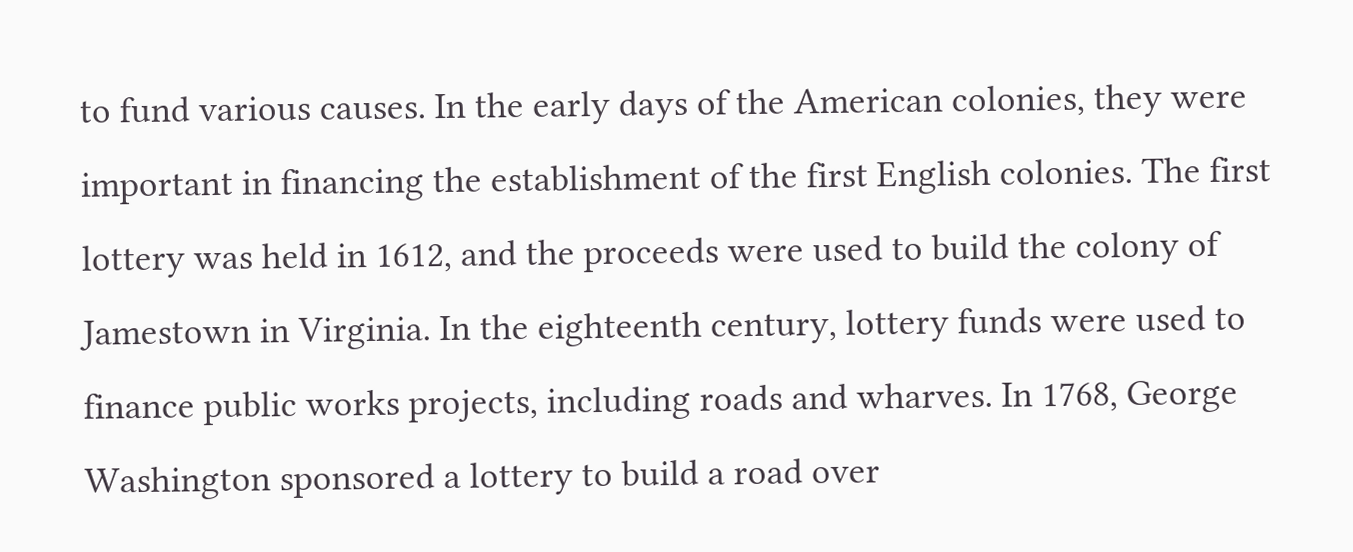to fund various causes. In the early days of the American colonies, they were important in financing the establishment of the first English colonies. The first lottery was held in 1612, and the proceeds were used to build the colony of Jamestown in Virginia. In the eighteenth century, lottery funds were used to finance public works projects, including roads and wharves. In 1768, George Washington sponsored a lottery to build a road over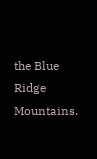the Blue Ridge Mountains.